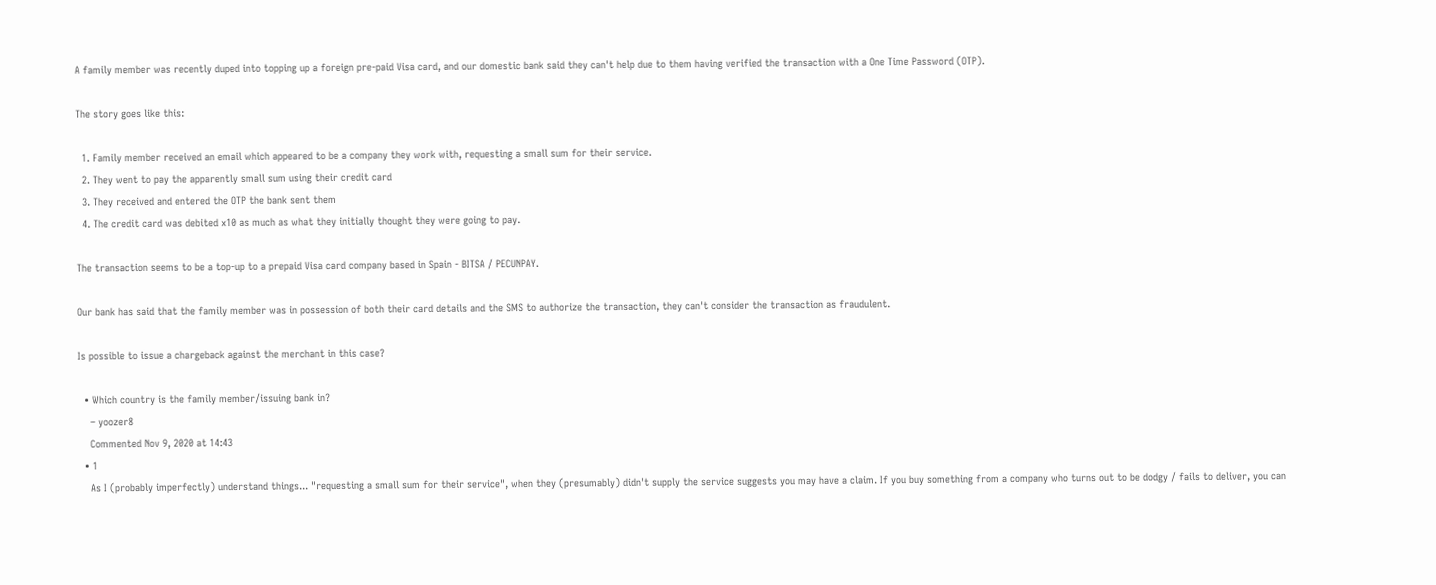A family member was recently duped into topping up a foreign pre-paid Visa card, and our domestic bank said they can't help due to them having verified the transaction with a One Time Password (OTP).

The story goes like this:

  1. Family member received an email which appeared to be a company they work with, requesting a small sum for their service.
  2. They went to pay the apparently small sum using their credit card
  3. They received and entered the OTP the bank sent them
  4. The credit card was debited x10 as much as what they initially thought they were going to pay.

The transaction seems to be a top-up to a prepaid Visa card company based in Spain - BITSA / PECUNPAY.

Our bank has said that the family member was in possession of both their card details and the SMS to authorize the transaction, they can't consider the transaction as fraudulent.

Is possible to issue a chargeback against the merchant in this case?

  • Which country is the family member/issuing bank in?
    – yoozer8
    Commented Nov 9, 2020 at 14:43
  • 1
    As I (probably imperfectly) understand things... "requesting a small sum for their service", when they (presumably) didn't supply the service suggests you may have a claim. If you buy something from a company who turns out to be dodgy / fails to deliver, you can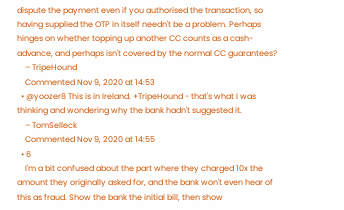dispute the payment even if you authorised the transaction, so having supplied the OTP in itself needn't be a problem. Perhaps hinges on whether topping up another CC counts as a cash-advance, and perhaps isn't covered by the normal CC guarantees?
    – TripeHound
    Commented Nov 9, 2020 at 14:53
  • @yoozer8 This is in Ireland. +TripeHound - that's what I was thinking and wondering why the bank hadn't suggested it.
    – TomSelleck
    Commented Nov 9, 2020 at 14:55
  • 6
    I'm a bit confused about the part where they charged 10x the amount they originally asked for, and the bank won't even hear of this as fraud. Show the bank the initial bill, then show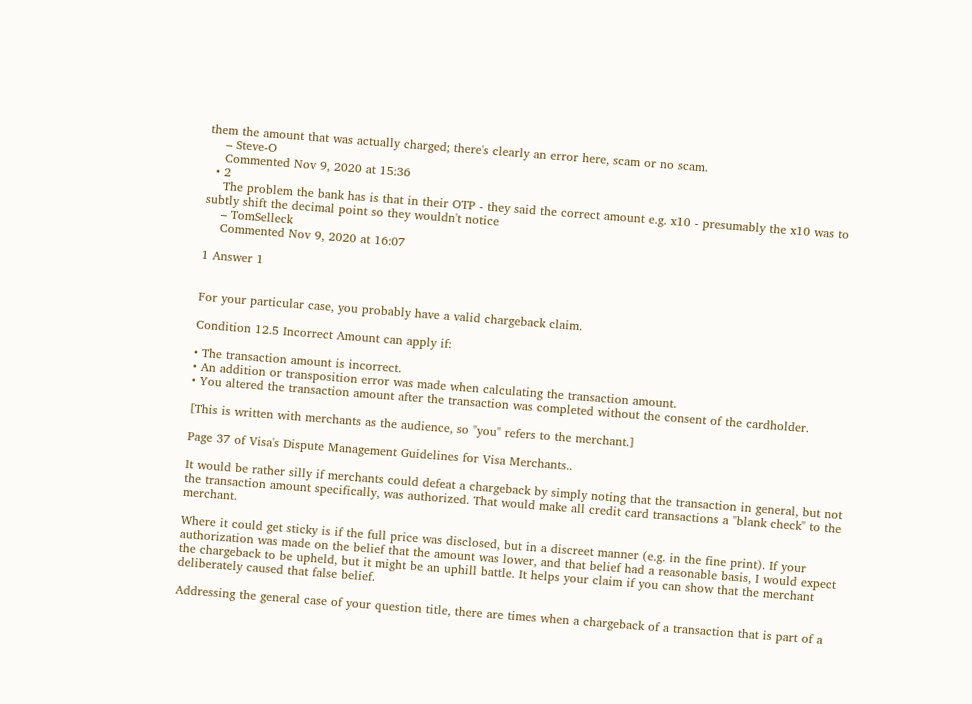them the amount that was actually charged; there's clearly an error here, scam or no scam.
    – Steve-O
    Commented Nov 9, 2020 at 15:36
  • 2
    The problem the bank has is that in their OTP - they said the correct amount e.g. x10 - presumably the x10 was to subtly shift the decimal point so they wouldn't notice
    – TomSelleck
    Commented Nov 9, 2020 at 16:07

1 Answer 1


For your particular case, you probably have a valid chargeback claim.

Condition 12.5 Incorrect Amount can apply if:

• The transaction amount is incorrect.
• An addition or transposition error was made when calculating the transaction amount.
• You altered the transaction amount after the transaction was completed without the consent of the cardholder.

[This is written with merchants as the audience, so "you" refers to the merchant.]

Page 37 of Visa's Dispute Management Guidelines for Visa Merchants..

It would be rather silly if merchants could defeat a chargeback by simply noting that the transaction in general, but not the transaction amount specifically, was authorized. That would make all credit card transactions a "blank check" to the merchant.

Where it could get sticky is if the full price was disclosed, but in a discreet manner (e.g. in the fine print). If your authorization was made on the belief that the amount was lower, and that belief had a reasonable basis, I would expect the chargeback to be upheld, but it might be an uphill battle. It helps your claim if you can show that the merchant deliberately caused that false belief.

Addressing the general case of your question title, there are times when a chargeback of a transaction that is part of a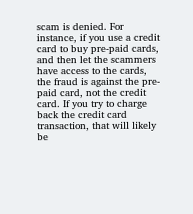scam is denied. For instance, if you use a credit card to buy pre-paid cards, and then let the scammers have access to the cards, the fraud is against the pre-paid card, not the credit card. If you try to charge back the credit card transaction, that will likely be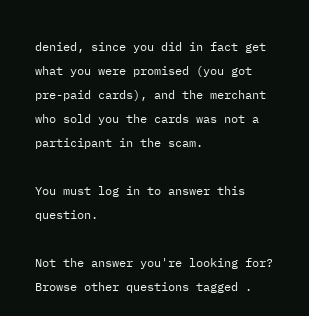denied, since you did in fact get what you were promised (you got pre-paid cards), and the merchant who sold you the cards was not a participant in the scam.

You must log in to answer this question.

Not the answer you're looking for? Browse other questions tagged .